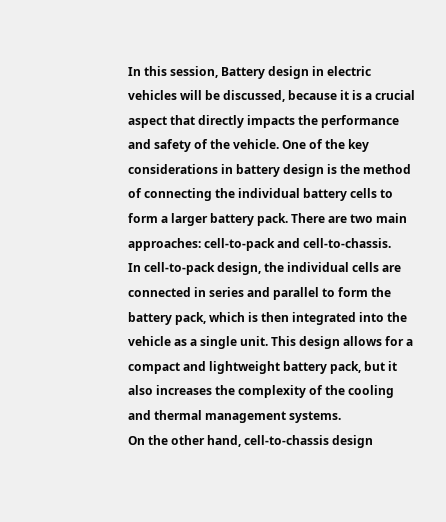In this session, Battery design in electric vehicles will be discussed, because it is a crucial aspect that directly impacts the performance and safety of the vehicle. One of the key considerations in battery design is the method of connecting the individual battery cells to form a larger battery pack. There are two main approaches: cell-to-pack and cell-to-chassis.
In cell-to-pack design, the individual cells are connected in series and parallel to form the battery pack, which is then integrated into the vehicle as a single unit. This design allows for a compact and lightweight battery pack, but it also increases the complexity of the cooling and thermal management systems.
On the other hand, cell-to-chassis design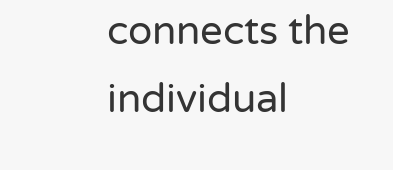connects the individual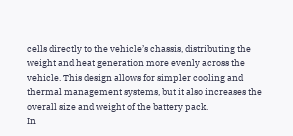cells directly to the vehicle’s chassis, distributing the weight and heat generation more evenly across the vehicle. This design allows for simpler cooling and thermal management systems, but it also increases the overall size and weight of the battery pack.
In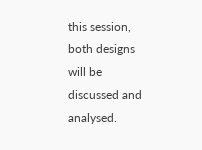this session, both designs will be discussed and analysed.